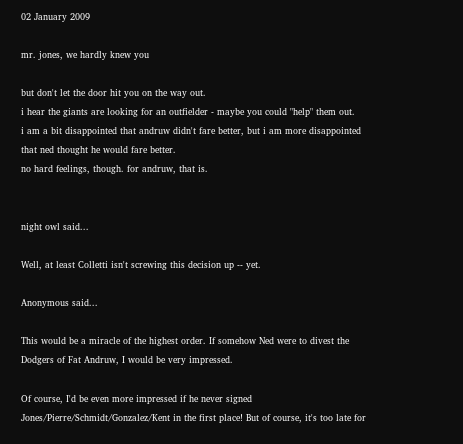02 January 2009

mr. jones, we hardly knew you

but don't let the door hit you on the way out.
i hear the giants are looking for an outfielder - maybe you could "help" them out.
i am a bit disappointed that andruw didn't fare better, but i am more disappointed that ned thought he would fare better.
no hard feelings, though. for andruw, that is.


night owl said...

Well, at least Colletti isn't screwing this decision up -- yet.

Anonymous said...

This would be a miracle of the highest order. If somehow Ned were to divest the Dodgers of Fat Andruw, I would be very impressed.

Of course, I'd be even more impressed if he never signed Jones/Pierre/Schmidt/Gonzalez/Kent in the first place! But of course, it's too late for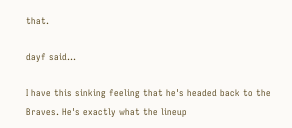that.

dayf said...

I have this sinking feeling that he's headed back to the Braves. He's exactly what the lineup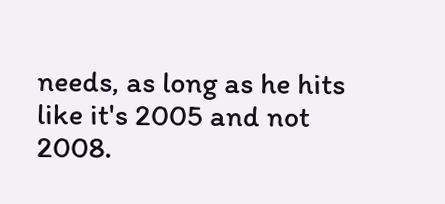needs, as long as he hits like it's 2005 and not 2008.